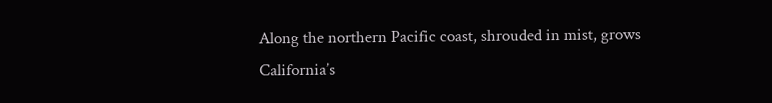Along the northern Pacific coast, shrouded in mist, grows California’s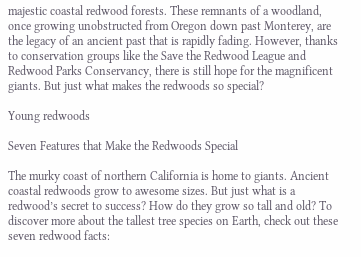majestic coastal redwood forests. These remnants of a woodland, once growing unobstructed from Oregon down past Monterey, are the legacy of an ancient past that is rapidly fading. However, thanks to conservation groups like the Save the Redwood League and Redwood Parks Conservancy, there is still hope for the magnificent giants. But just what makes the redwoods so special?

Young redwoods

Seven Features that Make the Redwoods Special

The murky coast of northern California is home to giants. Ancient coastal redwoods grow to awesome sizes. But just what is a redwood’s secret to success? How do they grow so tall and old? To discover more about the tallest tree species on Earth, check out these seven redwood facts: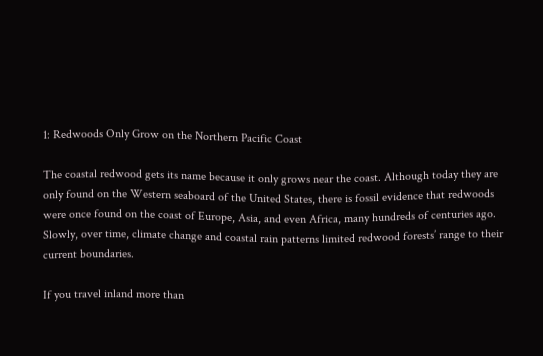1: Redwoods Only Grow on the Northern Pacific Coast

The coastal redwood gets its name because it only grows near the coast. Although today they are only found on the Western seaboard of the United States, there is fossil evidence that redwoods were once found on the coast of Europe, Asia, and even Africa, many hundreds of centuries ago. Slowly, over time, climate change and coastal rain patterns limited redwood forests’ range to their current boundaries.

If you travel inland more than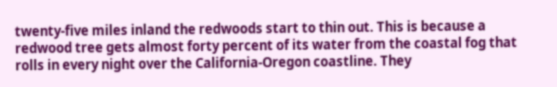twenty-five miles inland the redwoods start to thin out. This is because a redwood tree gets almost forty percent of its water from the coastal fog that rolls in every night over the California-Oregon coastline. They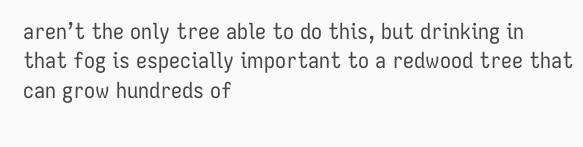aren’t the only tree able to do this, but drinking in that fog is especially important to a redwood tree that can grow hundreds of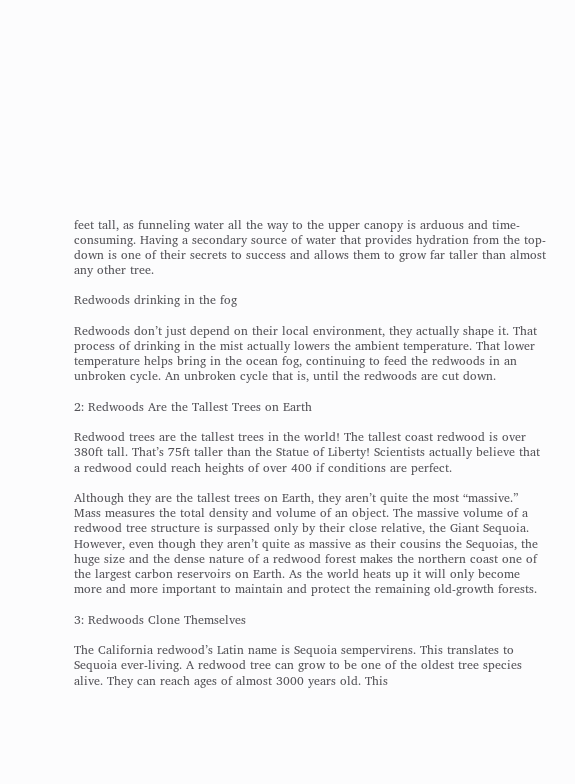feet tall, as funneling water all the way to the upper canopy is arduous and time-consuming. Having a secondary source of water that provides hydration from the top-down is one of their secrets to success and allows them to grow far taller than almost any other tree.

Redwoods drinking in the fog

Redwoods don’t just depend on their local environment, they actually shape it. That process of drinking in the mist actually lowers the ambient temperature. That lower temperature helps bring in the ocean fog, continuing to feed the redwoods in an unbroken cycle. An unbroken cycle that is, until the redwoods are cut down.

2: Redwoods Are the Tallest Trees on Earth

Redwood trees are the tallest trees in the world! The tallest coast redwood is over 380ft tall. That’s 75ft taller than the Statue of Liberty! Scientists actually believe that a redwood could reach heights of over 400 if conditions are perfect.

Although they are the tallest trees on Earth, they aren’t quite the most “massive.” Mass measures the total density and volume of an object. The massive volume of a redwood tree structure is surpassed only by their close relative, the Giant Sequoia. However, even though they aren’t quite as massive as their cousins the Sequoias, the huge size and the dense nature of a redwood forest makes the northern coast one of the largest carbon reservoirs on Earth. As the world heats up it will only become more and more important to maintain and protect the remaining old-growth forests.

3: Redwoods Clone Themselves

The California redwood’s Latin name is Sequoia sempervirens. This translates to Sequoia ever-living. A redwood tree can grow to be one of the oldest tree species alive. They can reach ages of almost 3000 years old. This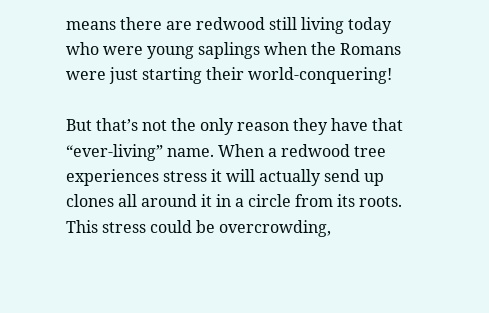means there are redwood still living today who were young saplings when the Romans were just starting their world-conquering!

But that’s not the only reason they have that “ever-living” name. When a redwood tree experiences stress it will actually send up clones all around it in a circle from its roots. This stress could be overcrowding,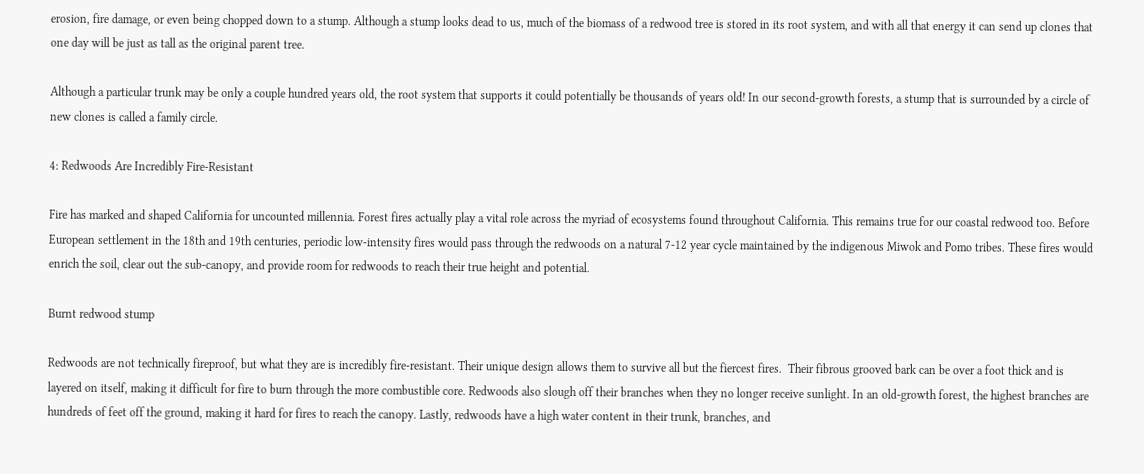erosion, fire damage, or even being chopped down to a stump. Although a stump looks dead to us, much of the biomass of a redwood tree is stored in its root system, and with all that energy it can send up clones that one day will be just as tall as the original parent tree.

Although a particular trunk may be only a couple hundred years old, the root system that supports it could potentially be thousands of years old! In our second-growth forests, a stump that is surrounded by a circle of new clones is called a family circle.

4: Redwoods Are Incredibly Fire-Resistant

Fire has marked and shaped California for uncounted millennia. Forest fires actually play a vital role across the myriad of ecosystems found throughout California. This remains true for our coastal redwood too. Before European settlement in the 18th and 19th centuries, periodic low-intensity fires would pass through the redwoods on a natural 7-12 year cycle maintained by the indigenous Miwok and Pomo tribes. These fires would enrich the soil, clear out the sub-canopy, and provide room for redwoods to reach their true height and potential.

Burnt redwood stump

Redwoods are not technically fireproof, but what they are is incredibly fire-resistant. Their unique design allows them to survive all but the fiercest fires.  Their fibrous grooved bark can be over a foot thick and is layered on itself, making it difficult for fire to burn through the more combustible core. Redwoods also slough off their branches when they no longer receive sunlight. In an old-growth forest, the highest branches are hundreds of feet off the ground, making it hard for fires to reach the canopy. Lastly, redwoods have a high water content in their trunk, branches, and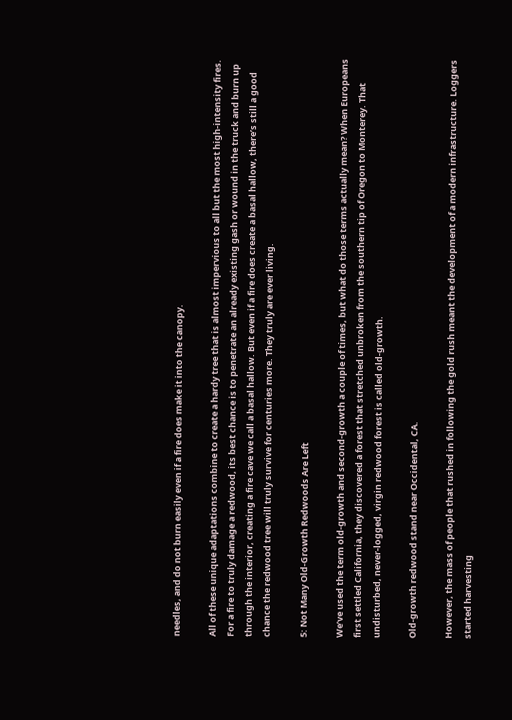needles, and do not burn easily even if a fire does make it into the canopy.

All of these unique adaptations combine to create a hardy tree that is almost impervious to all but the most high-intensity fires. For a fire to truly damage a redwood, its best chance is to penetrate an already existing gash or wound in the truck and burn up through the interior, creating a fire cave we call a basal hallow. But even if a fire does create a basal hallow, there’s still a good chance the redwood tree will truly survive for centuries more. They truly are ever living.

5: Not Many Old-Growth Redwoods Are Left

We’ve used the term old-growth and second-growth a couple of times, but what do those terms actually mean? When Europeans first settled California, they discovered a forest that stretched unbroken from the southern tip of Oregon to Monterey. That undisturbed, never-logged, virgin redwood forest is called old-growth.

Old-growth redwood stand near Occidental, CA.

However, the mass of people that rushed in following the gold rush meant the development of a modern infrastructure. Loggers started harvesting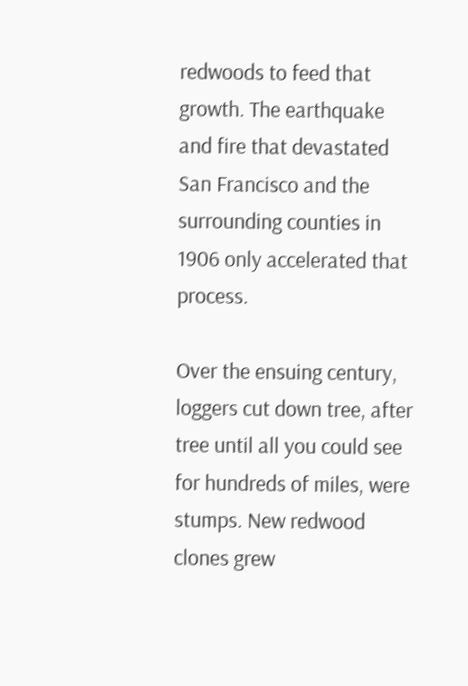redwoods to feed that growth. The earthquake and fire that devastated San Francisco and the surrounding counties in 1906 only accelerated that process.

Over the ensuing century, loggers cut down tree, after tree until all you could see for hundreds of miles, were stumps. New redwood clones grew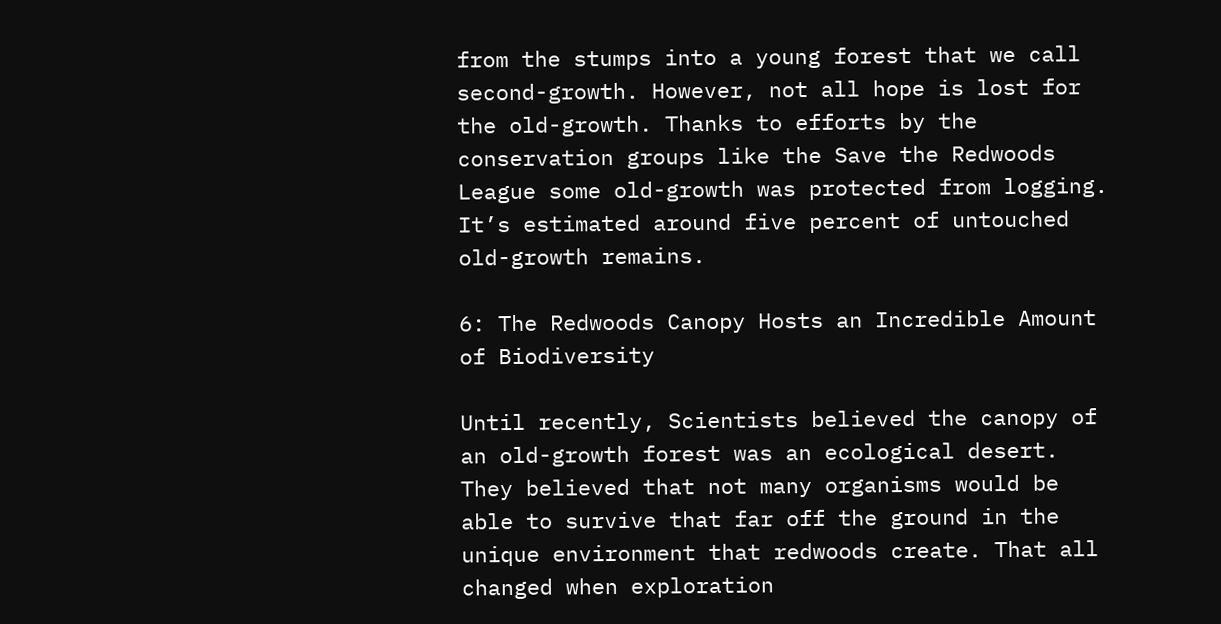from the stumps into a young forest that we call second-growth. However, not all hope is lost for the old-growth. Thanks to efforts by the conservation groups like the Save the Redwoods League some old-growth was protected from logging. It’s estimated around five percent of untouched old-growth remains.

6: The Redwoods Canopy Hosts an Incredible Amount of Biodiversity

Until recently, Scientists believed the canopy of an old-growth forest was an ecological desert. They believed that not many organisms would be able to survive that far off the ground in the unique environment that redwoods create. That all changed when exploration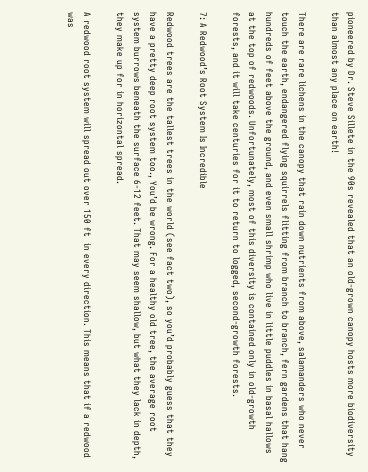pioneered by Dr. Steve Sillete in the 90s revealed that an old-grown canopy hosts more biodiversity than almost any place on earth!

There are rare lichens in the canopy that rain down nutrients from above, salamanders who never touch the earth, endangered flying squirrels flitting from branch to branch, fern gardens that hang hundreds of feet above the ground, and even small shrimp who live in little puddles in basal hallows at the top of redwoods. Unfortunately, most of this diversity is contained only in old-growth forests, and it will take centuries for it to return to logged, second-growth forests.

7: A Redwood’s Root System Is Incredible

Redwood trees are the tallest trees in the world (see fact two), so you’d probably guess that they have a pretty deep root system too., You’d be wrong. For a healthy old tree, the average root system burrows beneath the surface 6-12 feet. That may seem shallow, but what they lack in depth, they make up for in horizontal spread.

A redwood root system will spread out over 150 ft  in every direction. This means that if a redwood was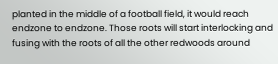planted in the middle of a football field, it would reach endzone to endzone. Those roots will start interlocking and fusing with the roots of all the other redwoods around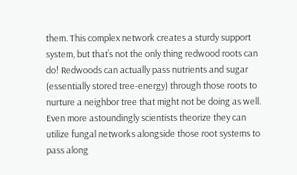them. This complex network creates a sturdy support system, but that’s not the only thing redwood roots can do! Redwoods can actually pass nutrients and sugar (essentially stored tree-energy) through those roots to nurture a neighbor tree that might not be doing as well. Even more astoundingly scientists theorize they can utilize fungal networks alongside those root systems to pass along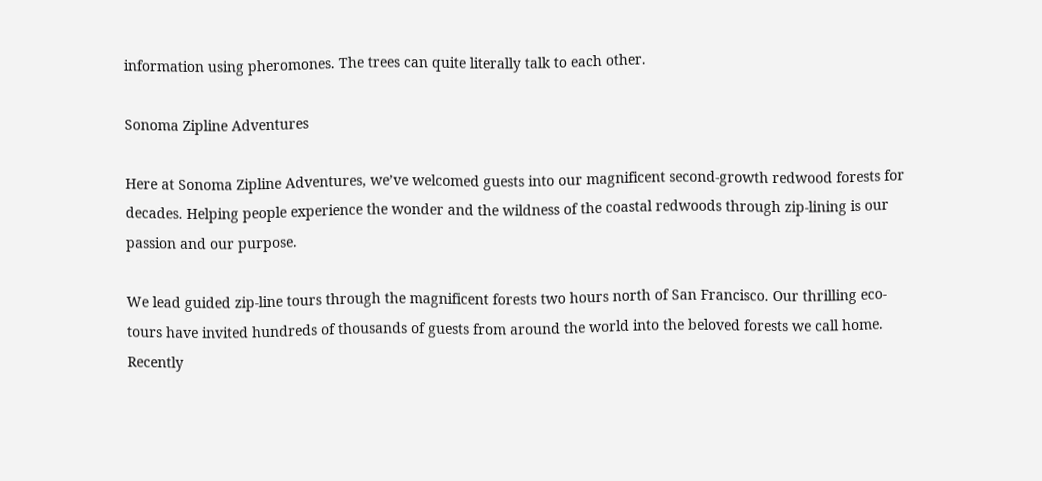information using pheromones. The trees can quite literally talk to each other.

Sonoma Zipline Adventures

Here at Sonoma Zipline Adventures, we’ve welcomed guests into our magnificent second-growth redwood forests for decades. Helping people experience the wonder and the wildness of the coastal redwoods through zip-lining is our passion and our purpose.

We lead guided zip-line tours through the magnificent forests two hours north of San Francisco. Our thrilling eco-tours have invited hundreds of thousands of guests from around the world into the beloved forests we call home. Recently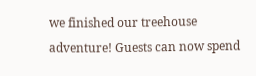we finished our treehouse adventure! Guests can now spend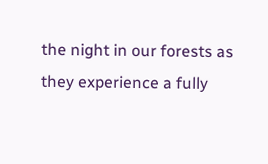the night in our forests as they experience a fully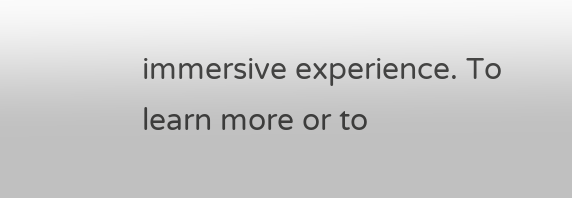immersive experience. To learn more or to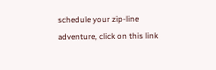schedule your zip-line adventure, click on this link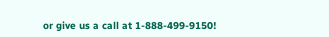or give us a call at 1-888-499-9150!